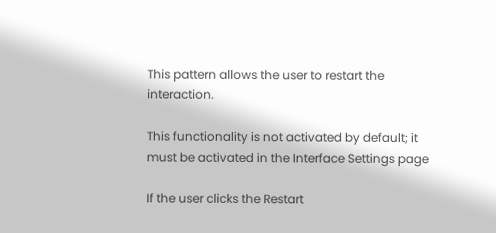This pattern allows the user to restart the interaction.

This functionality is not activated by default; it must be activated in the Interface Settings page

If the user clicks the Restart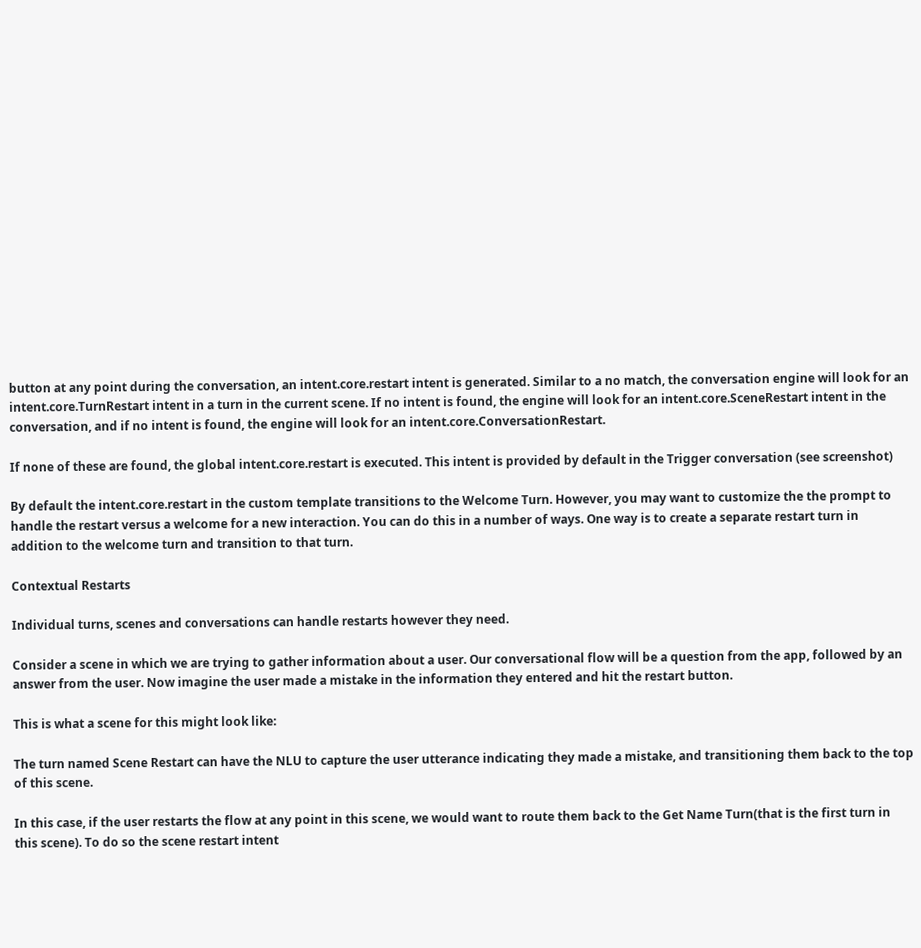button at any point during the conversation, an intent.core.restart intent is generated. Similar to a no match, the conversation engine will look for an intent.core.TurnRestart intent in a turn in the current scene. If no intent is found, the engine will look for an intent.core.SceneRestart intent in the conversation, and if no intent is found, the engine will look for an intent.core.ConversationRestart.

If none of these are found, the global intent.core.restart is executed. This intent is provided by default in the Trigger conversation (see screenshot)

By default the intent.core.restart in the custom template transitions to the Welcome Turn. However, you may want to customize the the prompt to handle the restart versus a welcome for a new interaction. You can do this in a number of ways. One way is to create a separate restart turn in addition to the welcome turn and transition to that turn.

Contextual Restarts

Individual turns, scenes and conversations can handle restarts however they need.

Consider a scene in which we are trying to gather information about a user. Our conversational flow will be a question from the app, followed by an answer from the user. Now imagine the user made a mistake in the information they entered and hit the restart button.

This is what a scene for this might look like:

The turn named Scene Restart can have the NLU to capture the user utterance indicating they made a mistake, and transitioning them back to the top of this scene.

In this case, if the user restarts the flow at any point in this scene, we would want to route them back to the Get Name Turn(that is the first turn in this scene). To do so the scene restart intent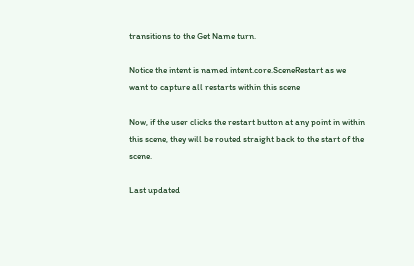transitions to the Get Name turn.

Notice the intent is named intent.core.SceneRestart as we want to capture all restarts within this scene

Now, if the user clicks the restart button at any point in within this scene, they will be routed straight back to the start of the scene.

Last updated